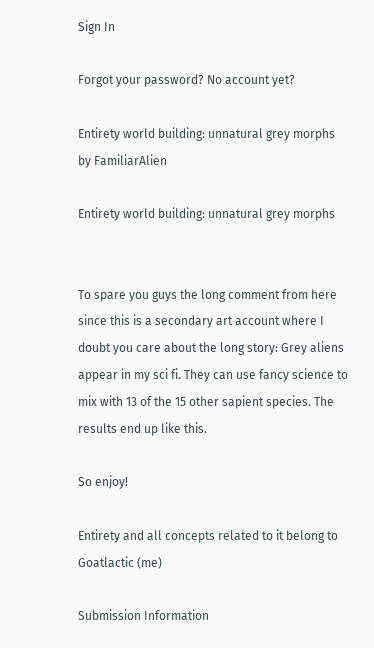Sign In

Forgot your password? No account yet?

Entirety world building: unnatural grey morphs by FamiliarAlien

Entirety world building: unnatural grey morphs


To spare you guys the long comment from here since this is a secondary art account where I doubt you care about the long story: Grey aliens appear in my sci fi. They can use fancy science to mix with 13 of the 15 other sapient species. The results end up like this.

So enjoy!

Entirety and all concepts related to it belong to Goatlactic (me)

Submission Information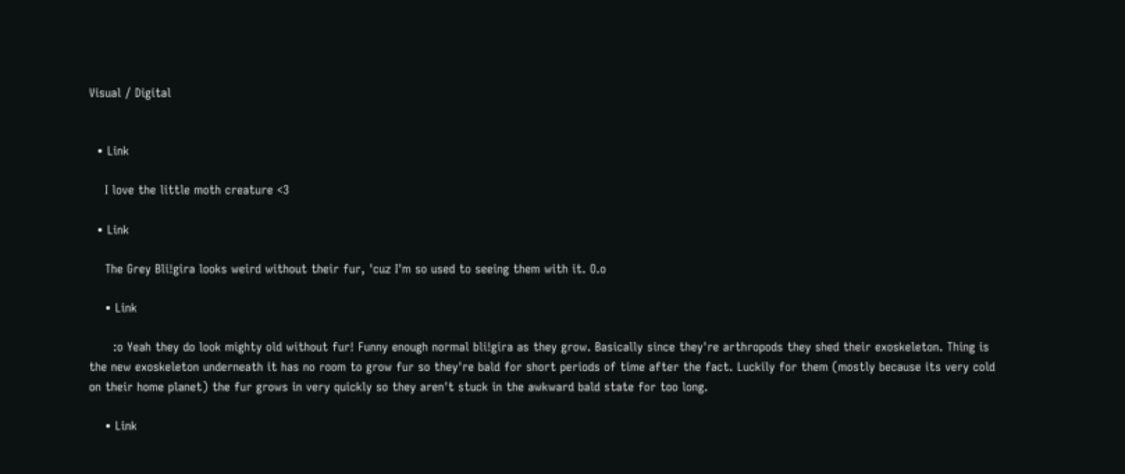Visual / Digital


  • Link

    I love the little moth creature <3

  • Link

    The Grey Bli!gira looks weird without their fur, 'cuz I'm so used to seeing them with it. O.o

    • Link

      :o Yeah they do look mighty old without fur! Funny enough normal bli!gira as they grow. Basically since they're arthropods they shed their exoskeleton. Thing is the new exoskeleton underneath it has no room to grow fur so they're bald for short periods of time after the fact. Luckily for them (mostly because its very cold on their home planet) the fur grows in very quickly so they aren't stuck in the awkward bald state for too long.

    • Link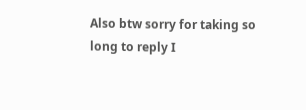Also btw sorry for taking so long to reply I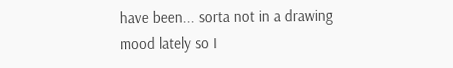have been... sorta not in a drawing mood lately so I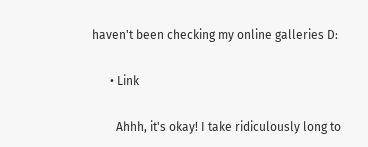haven't been checking my online galleries D:

      • Link

        Ahhh, it's okay! I take ridiculously long to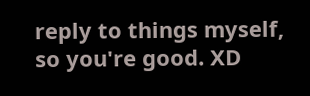reply to things myself, so you're good. XD